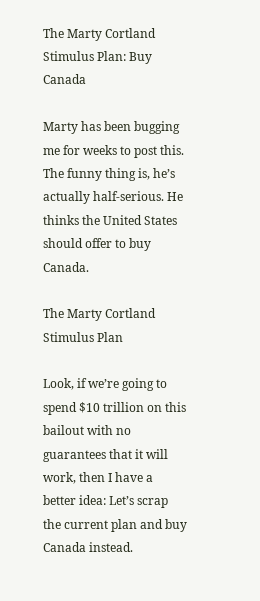The Marty Cortland Stimulus Plan: Buy Canada

Marty has been bugging me for weeks to post this. The funny thing is, he’s actually half-serious. He thinks the United States should offer to buy Canada.

The Marty Cortland Stimulus Plan

Look, if we’re going to spend $10 trillion on this bailout with no guarantees that it will work, then I have a better idea: Let’s scrap the current plan and buy Canada instead.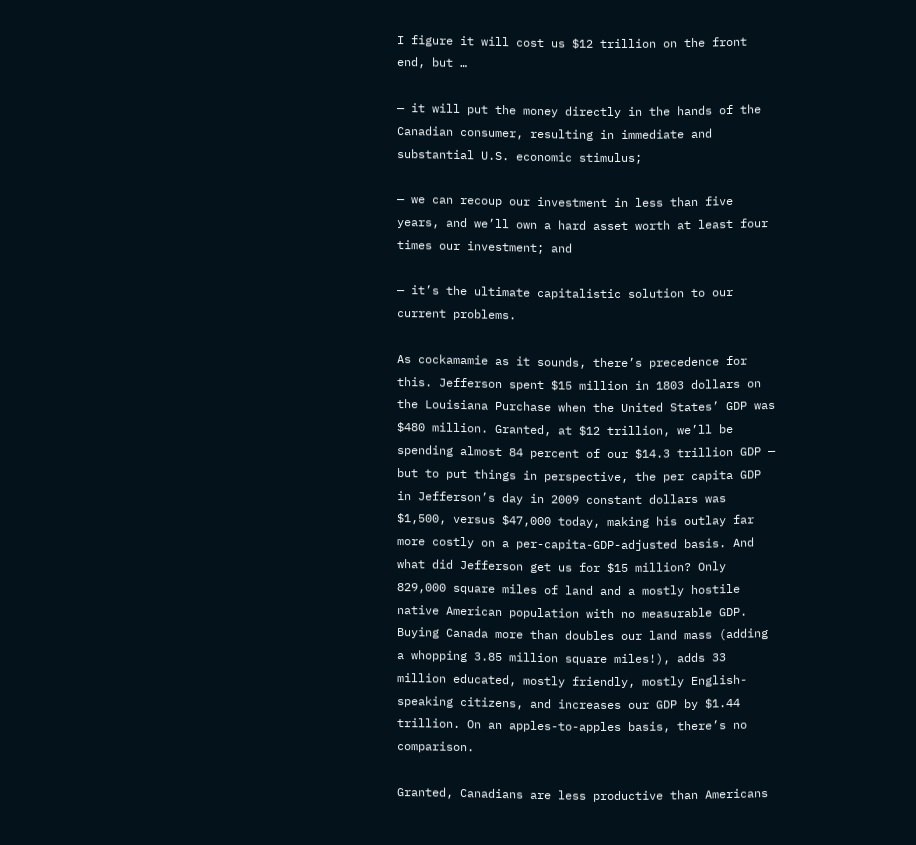I figure it will cost us $12 trillion on the front end, but …

— it will put the money directly in the hands of the Canadian consumer, resulting in immediate and substantial U.S. economic stimulus;

— we can recoup our investment in less than five years, and we’ll own a hard asset worth at least four times our investment; and

— it’s the ultimate capitalistic solution to our current problems.

As cockamamie as it sounds, there’s precedence for this. Jefferson spent $15 million in 1803 dollars on the Louisiana Purchase when the United States’ GDP was $480 million. Granted, at $12 trillion, we’ll be spending almost 84 percent of our $14.3 trillion GDP — but to put things in perspective, the per capita GDP in Jefferson’s day in 2009 constant dollars was $1,500, versus $47,000 today, making his outlay far more costly on a per-capita-GDP-adjusted basis. And what did Jefferson get us for $15 million? Only 829,000 square miles of land and a mostly hostile native American population with no measurable GDP. Buying Canada more than doubles our land mass (adding a whopping 3.85 million square miles!), adds 33 million educated, mostly friendly, mostly English-speaking citizens, and increases our GDP by $1.44 trillion. On an apples-to-apples basis, there’s no comparison.

Granted, Canadians are less productive than Americans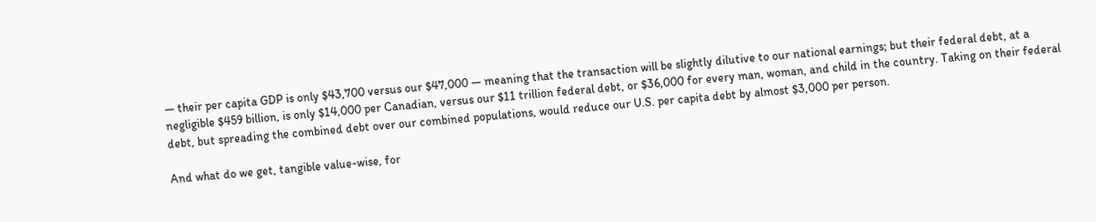— their per capita GDP is only $43,700 versus our $47,000 — meaning that the transaction will be slightly dilutive to our national earnings; but their federal debt, at a negligible $459 billion, is only $14,000 per Canadian, versus our $11 trillion federal debt, or $36,000 for every man, woman, and child in the country. Taking on their federal debt, but spreading the combined debt over our combined populations, would reduce our U.S. per capita debt by almost $3,000 per person.

And what do we get, tangible value-wise, for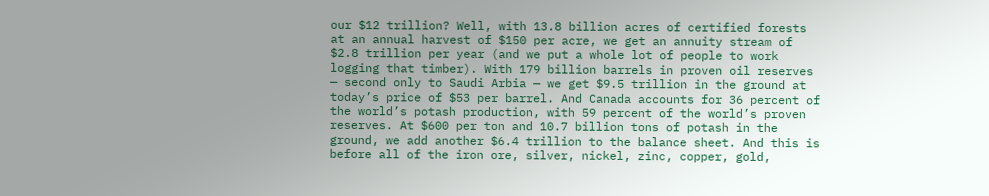our $12 trillion? Well, with 13.8 billion acres of certified forests at an annual harvest of $150 per acre, we get an annuity stream of $2.8 trillion per year (and we put a whole lot of people to work logging that timber). With 179 billion barrels in proven oil reserves — second only to Saudi Arbia — we get $9.5 trillion in the ground at today’s price of $53 per barrel. And Canada accounts for 36 percent of the world’s potash production, with 59 percent of the world’s proven reserves. At $600 per ton and 10.7 billion tons of potash in the ground, we add another $6.4 trillion to the balance sheet. And this is before all of the iron ore, silver, nickel, zinc, copper, gold,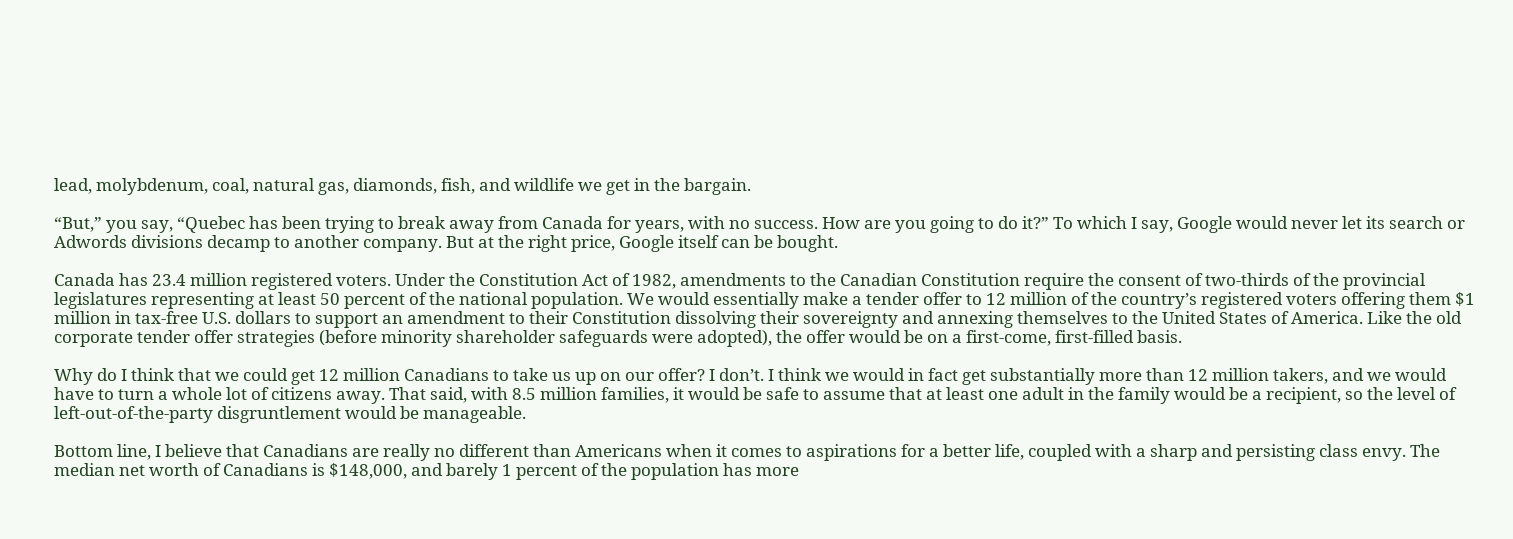lead, molybdenum, coal, natural gas, diamonds, fish, and wildlife we get in the bargain.

“But,” you say, “Quebec has been trying to break away from Canada for years, with no success. How are you going to do it?” To which I say, Google would never let its search or Adwords divisions decamp to another company. But at the right price, Google itself can be bought.

Canada has 23.4 million registered voters. Under the Constitution Act of 1982, amendments to the Canadian Constitution require the consent of two-thirds of the provincial legislatures representing at least 50 percent of the national population. We would essentially make a tender offer to 12 million of the country’s registered voters offering them $1 million in tax-free U.S. dollars to support an amendment to their Constitution dissolving their sovereignty and annexing themselves to the United States of America. Like the old corporate tender offer strategies (before minority shareholder safeguards were adopted), the offer would be on a first-come, first-filled basis.

Why do I think that we could get 12 million Canadians to take us up on our offer? I don’t. I think we would in fact get substantially more than 12 million takers, and we would have to turn a whole lot of citizens away. That said, with 8.5 million families, it would be safe to assume that at least one adult in the family would be a recipient, so the level of left-out-of-the-party disgruntlement would be manageable.

Bottom line, I believe that Canadians are really no different than Americans when it comes to aspirations for a better life, coupled with a sharp and persisting class envy. The median net worth of Canadians is $148,000, and barely 1 percent of the population has more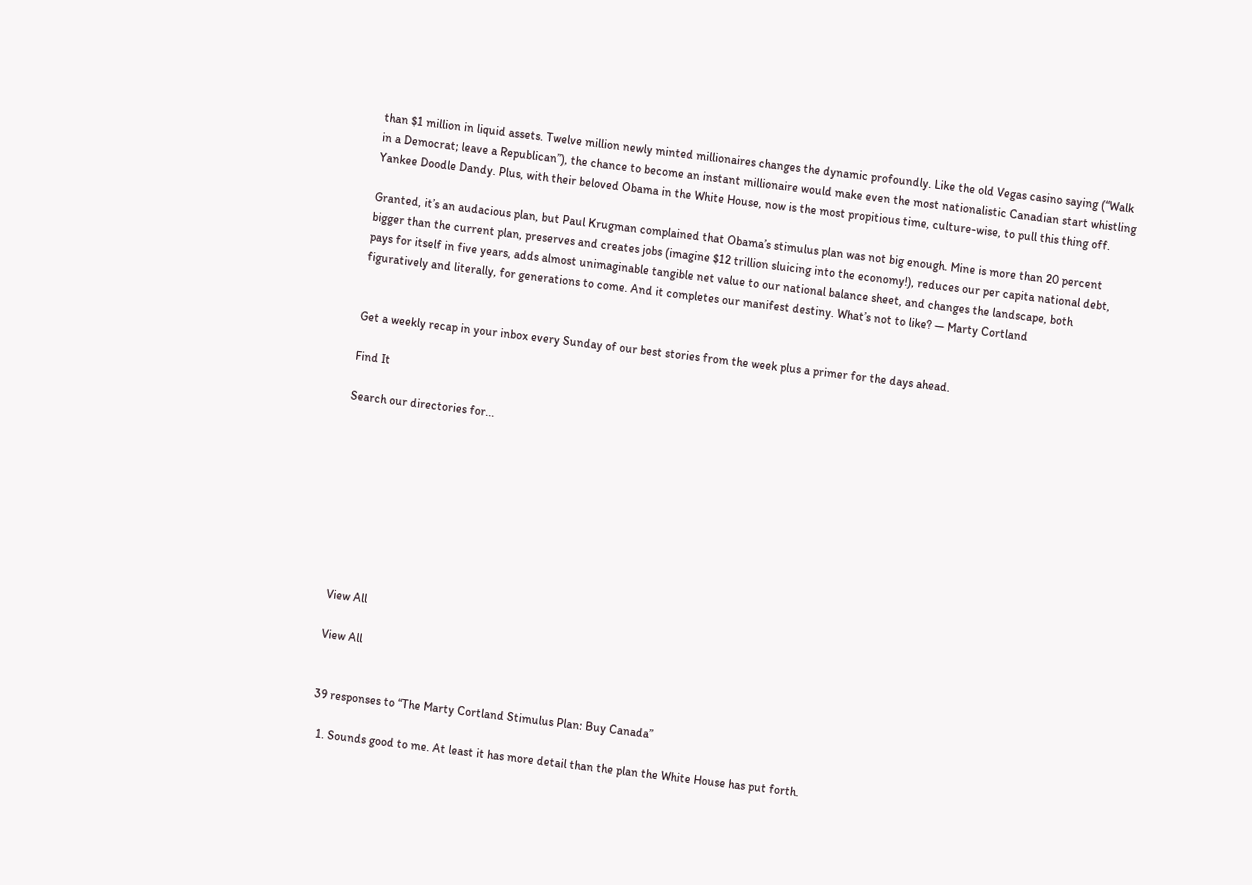than $1 million in liquid assets. Twelve million newly minted millionaires changes the dynamic profoundly. Like the old Vegas casino saying (“Walk in a Democrat; leave a Republican”), the chance to become an instant millionaire would make even the most nationalistic Canadian start whistling Yankee Doodle Dandy. Plus, with their beloved Obama in the White House, now is the most propitious time, culture-wise, to pull this thing off.

Granted, it’s an audacious plan, but Paul Krugman complained that Obama’s stimulus plan was not big enough. Mine is more than 20 percent bigger than the current plan, preserves and creates jobs (imagine $12 trillion sluicing into the economy!), reduces our per capita national debt, pays for itself in five years, adds almost unimaginable tangible net value to our national balance sheet, and changes the landscape, both figuratively and literally, for generations to come. And it completes our manifest destiny. What’s not to like? — Marty Cortland


Get a weekly recap in your inbox every Sunday of our best stories from the week plus a primer for the days ahead.

Find It

Search our directories for...









View All

View All


39 responses to “The Marty Cortland Stimulus Plan: Buy Canada”

  1. Sounds good to me. At least it has more detail than the plan the White House has put forth.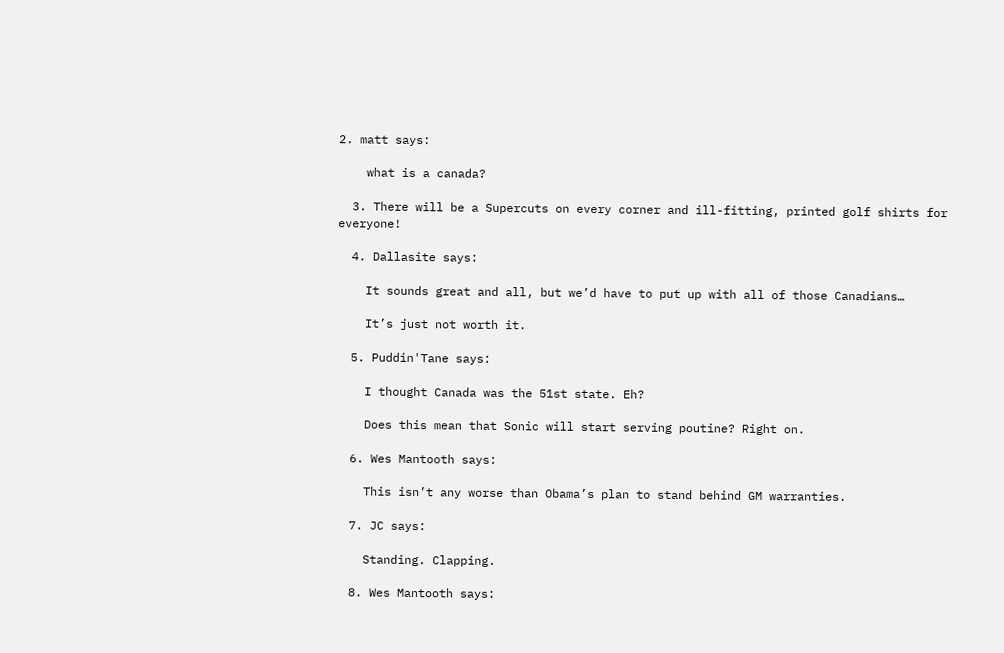2. matt says:

    what is a canada?

  3. There will be a Supercuts on every corner and ill-fitting, printed golf shirts for everyone!

  4. Dallasite says:

    It sounds great and all, but we’d have to put up with all of those Canadians…

    It’s just not worth it.

  5. Puddin'Tane says:

    I thought Canada was the 51st state. Eh?

    Does this mean that Sonic will start serving poutine? Right on.

  6. Wes Mantooth says:

    This isn’t any worse than Obama’s plan to stand behind GM warranties.

  7. JC says:

    Standing. Clapping.

  8. Wes Mantooth says: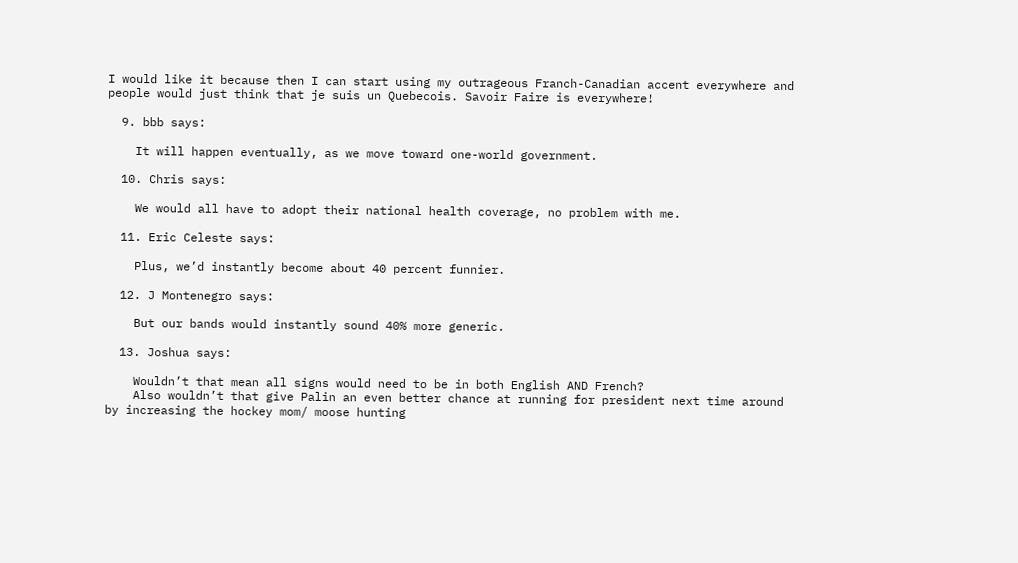I would like it because then I can start using my outrageous Franch-Canadian accent everywhere and people would just think that je suis un Quebecois. Savoir Faire is everywhere!

  9. bbb says:

    It will happen eventually, as we move toward one-world government.

  10. Chris says:

    We would all have to adopt their national health coverage, no problem with me.

  11. Eric Celeste says:

    Plus, we’d instantly become about 40 percent funnier.

  12. J Montenegro says:

    But our bands would instantly sound 40% more generic.

  13. Joshua says:

    Wouldn’t that mean all signs would need to be in both English AND French?
    Also wouldn’t that give Palin an even better chance at running for president next time around by increasing the hockey mom/ moose hunting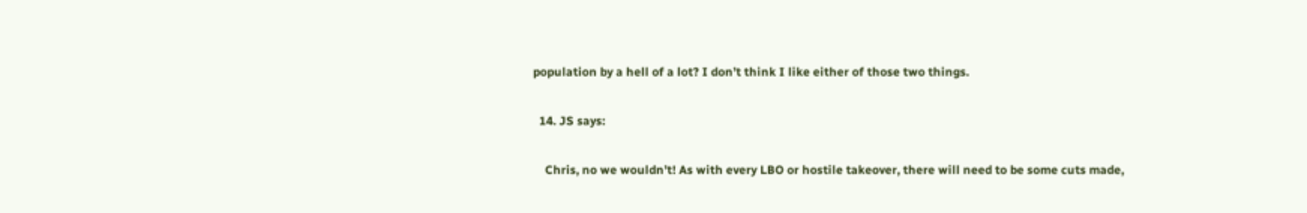population by a hell of a lot? I don’t think I like either of those two things.

  14. JS says:

    Chris, no we wouldn’t! As with every LBO or hostile takeover, there will need to be some cuts made,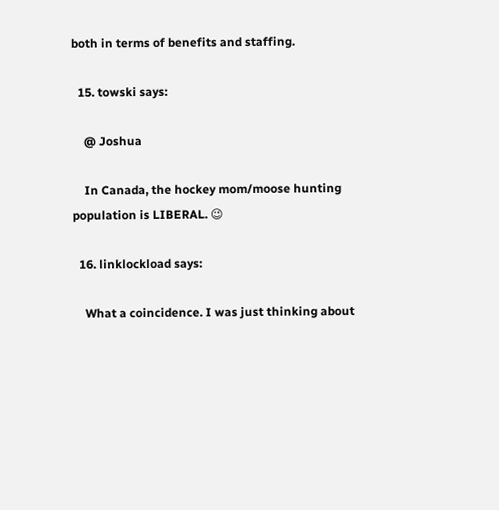both in terms of benefits and staffing.

  15. towski says:

    @ Joshua

    In Canada, the hockey mom/moose hunting population is LIBERAL. 😉

  16. linklockload says:

    What a coincidence. I was just thinking about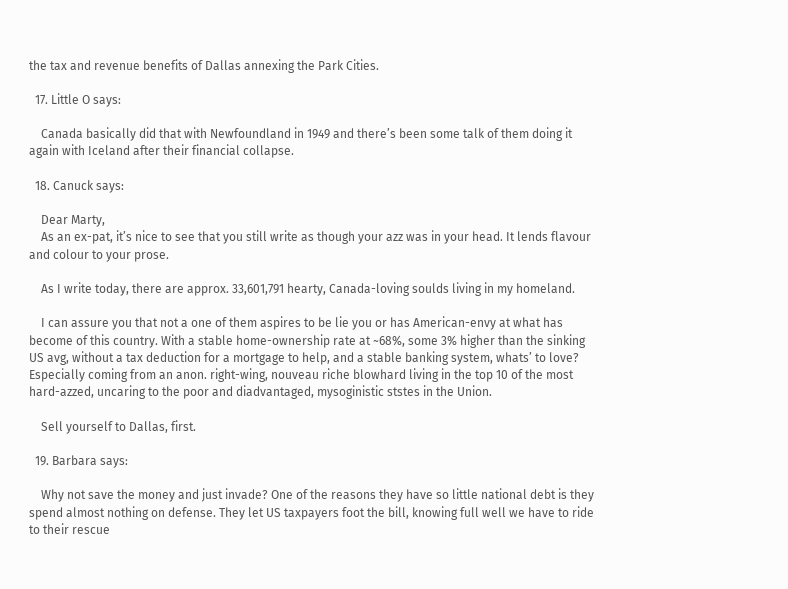the tax and revenue benefits of Dallas annexing the Park Cities.

  17. Little O says:

    Canada basically did that with Newfoundland in 1949 and there’s been some talk of them doing it again with Iceland after their financial collapse.

  18. Canuck says:

    Dear Marty,
    As an ex-pat, it’s nice to see that you still write as though your azz was in your head. It lends flavour and colour to your prose.

    As I write today, there are approx. 33,601,791 hearty, Canada-loving soulds living in my homeland.

    I can assure you that not a one of them aspires to be lie you or has American-envy at what has become of this country. With a stable home-ownership rate at ~68%, some 3% higher than the sinking US avg, without a tax deduction for a mortgage to help, and a stable banking system, whats’ to love? Especially coming from an anon. right-wing, nouveau riche blowhard living in the top 10 of the most hard-azzed, uncaring to the poor and diadvantaged, mysoginistic ststes in the Union.

    Sell yourself to Dallas, first.

  19. Barbara says:

    Why not save the money and just invade? One of the reasons they have so little national debt is they spend almost nothing on defense. They let US taxpayers foot the bill, knowing full well we have to ride to their rescue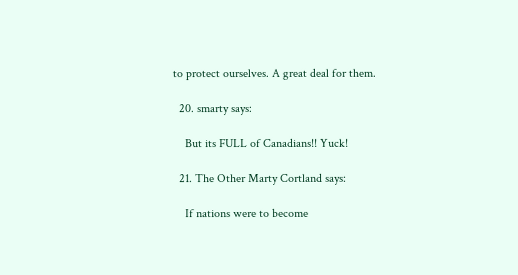to protect ourselves. A great deal for them.

  20. smarty says:

    But its FULL of Canadians!! Yuck!

  21. The Other Marty Cortland says:

    If nations were to become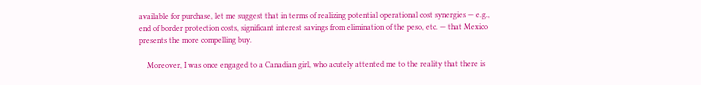available for purchase, let me suggest that in terms of realizing potential operational cost synergies — e.g., end of border protection costs, significant interest savings from elimination of the peso, etc. — that Mexico presents the more compelling buy.

    Moreover, I was once engaged to a Canadian girl, who acutely attented me to the reality that there is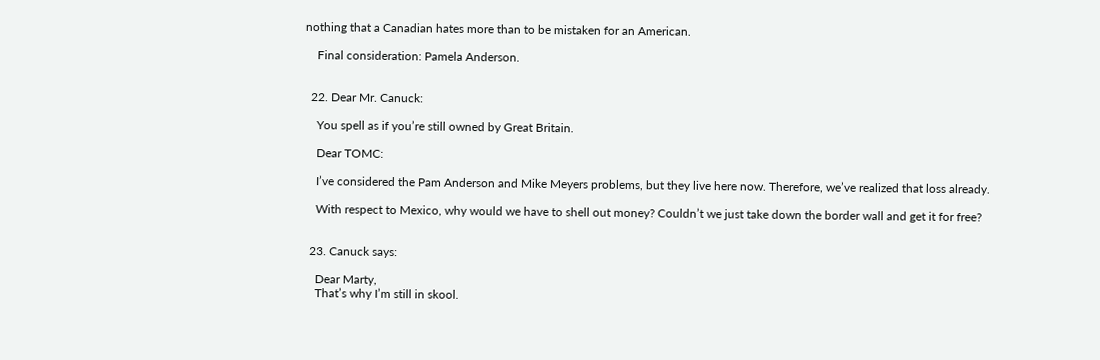nothing that a Canadian hates more than to be mistaken for an American.

    Final consideration: Pamela Anderson.


  22. Dear Mr. Canuck:

    You spell as if you’re still owned by Great Britain.

    Dear TOMC:

    I’ve considered the Pam Anderson and Mike Meyers problems, but they live here now. Therefore, we’ve realized that loss already.

    With respect to Mexico, why would we have to shell out money? Couldn’t we just take down the border wall and get it for free?


  23. Canuck says:

    Dear Marty,
    That’s why I’m still in skool.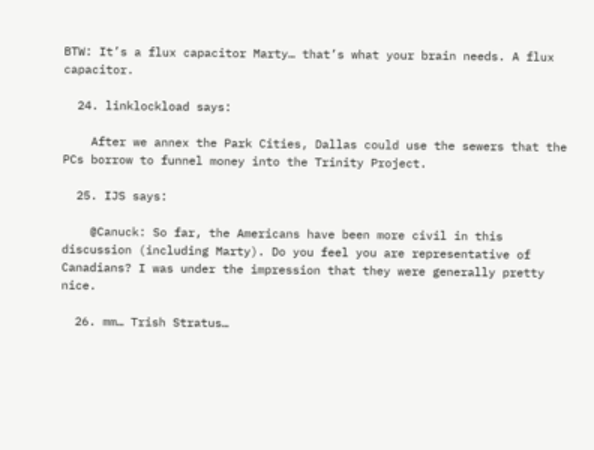BTW: It’s a flux capacitor Marty… that’s what your brain needs. A flux capacitor.

  24. linklockload says:

    After we annex the Park Cities, Dallas could use the sewers that the PCs borrow to funnel money into the Trinity Project.

  25. IJS says:

    @Canuck: So far, the Americans have been more civil in this discussion (including Marty). Do you feel you are representative of Canadians? I was under the impression that they were generally pretty nice.

  26. mm… Trish Stratus…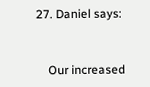27. Daniel says:


    Our increased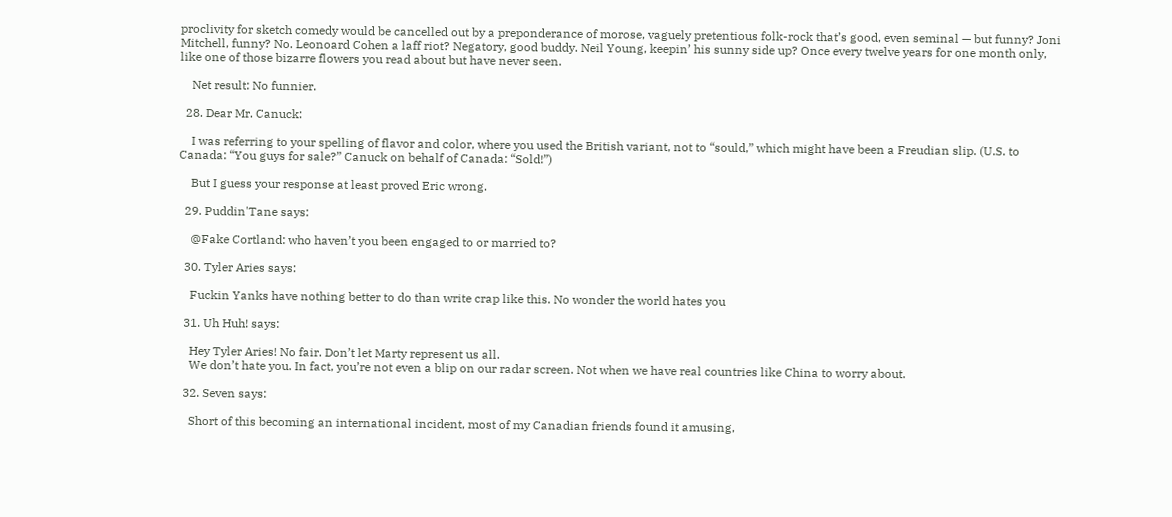proclivity for sketch comedy would be cancelled out by a preponderance of morose, vaguely pretentious folk-rock that’s good, even seminal — but funny? Joni Mitchell, funny? No. Leonoard Cohen a laff riot? Negatory, good buddy. Neil Young, keepin’ his sunny side up? Once every twelve years for one month only, like one of those bizarre flowers you read about but have never seen.

    Net result: No funnier.

  28. Dear Mr. Canuck:

    I was referring to your spelling of flavor and color, where you used the British variant, not to “sould,” which might have been a Freudian slip. (U.S. to Canada: “You guys for sale?” Canuck on behalf of Canada: “Sold!”)

    But I guess your response at least proved Eric wrong.

  29. Puddin'Tane says:

    @Fake Cortland: who haven’t you been engaged to or married to?

  30. Tyler Aries says:

    Fuckin Yanks have nothing better to do than write crap like this. No wonder the world hates you

  31. Uh Huh! says:

    Hey Tyler Aries! No fair. Don’t let Marty represent us all.
    We don’t hate you. In fact, you’re not even a blip on our radar screen. Not when we have real countries like China to worry about.

  32. Seven says:

    Short of this becoming an international incident, most of my Canadian friends found it amusing,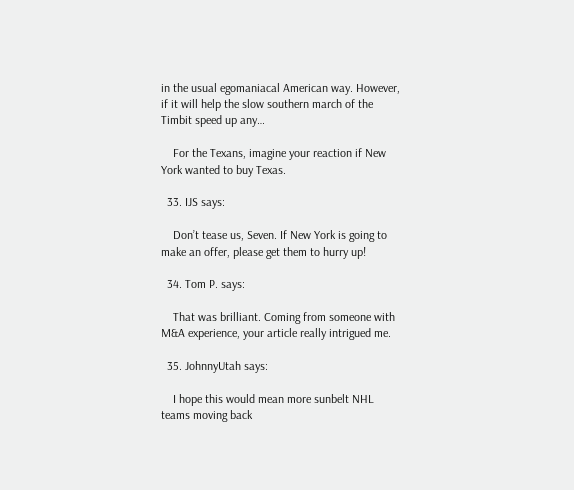in the usual egomaniacal American way. However, if it will help the slow southern march of the Timbit speed up any…

    For the Texans, imagine your reaction if New York wanted to buy Texas.

  33. IJS says:

    Don’t tease us, Seven. If New York is going to make an offer, please get them to hurry up!

  34. Tom P. says:

    That was brilliant. Coming from someone with M&A experience, your article really intrigued me.

  35. JohnnyUtah says:

    I hope this would mean more sunbelt NHL teams moving back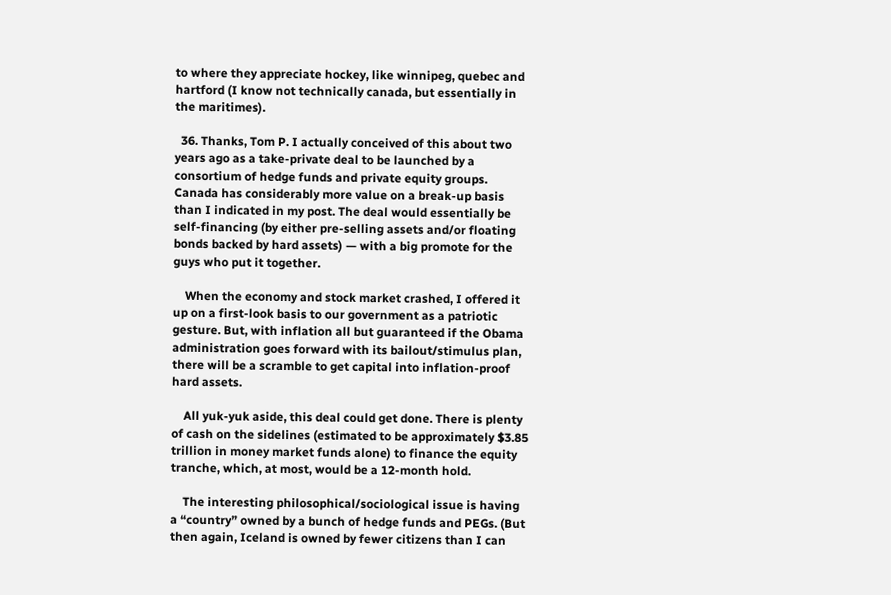to where they appreciate hockey, like winnipeg, quebec and hartford (I know not technically canada, but essentially in the maritimes).

  36. Thanks, Tom P. I actually conceived of this about two years ago as a take-private deal to be launched by a consortium of hedge funds and private equity groups. Canada has considerably more value on a break-up basis than I indicated in my post. The deal would essentially be self-financing (by either pre-selling assets and/or floating bonds backed by hard assets) — with a big promote for the guys who put it together.

    When the economy and stock market crashed, I offered it up on a first-look basis to our government as a patriotic gesture. But, with inflation all but guaranteed if the Obama administration goes forward with its bailout/stimulus plan, there will be a scramble to get capital into inflation-proof hard assets.

    All yuk-yuk aside, this deal could get done. There is plenty of cash on the sidelines (estimated to be approximately $3.85 trillion in money market funds alone) to finance the equity tranche, which, at most, would be a 12-month hold.

    The interesting philosophical/sociological issue is having a “country” owned by a bunch of hedge funds and PEGs. (But then again, Iceland is owned by fewer citizens than I can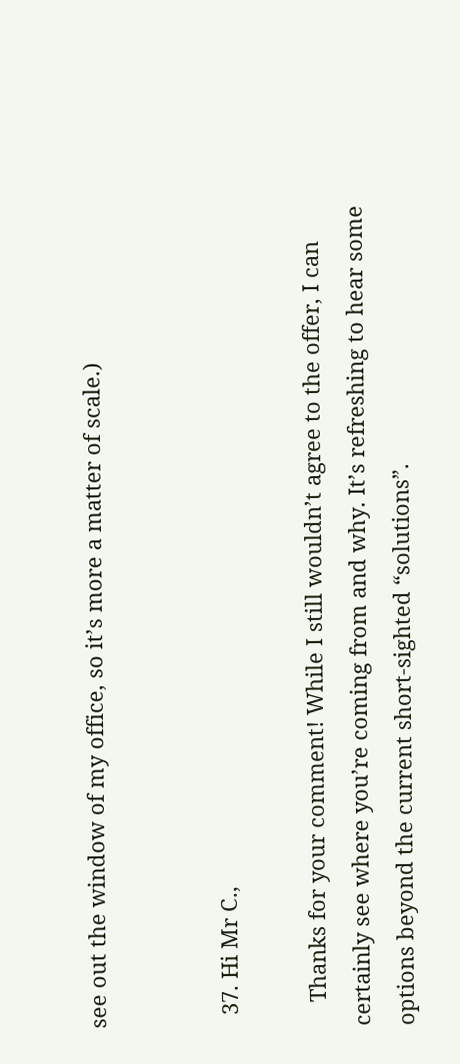see out the window of my office, so it’s more a matter of scale.)


  37. Hi Mr C.,

    Thanks for your comment! While I still wouldn’t agree to the offer, I can certainly see where you’re coming from and why. It’s refreshing to hear some options beyond the current short-sighted “solutions”.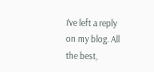I’ve left a reply on my blog. All the best,